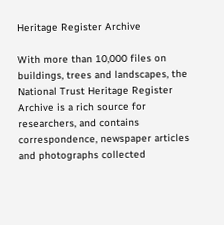Heritage Register Archive

With more than 10,000 files on buildings, trees and landscapes, the National Trust Heritage Register Archive is a rich source for researchers, and contains correspondence, newspaper articles and photographs collected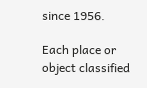since 1956.

Each place or object classified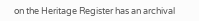on the Heritage Register has an archival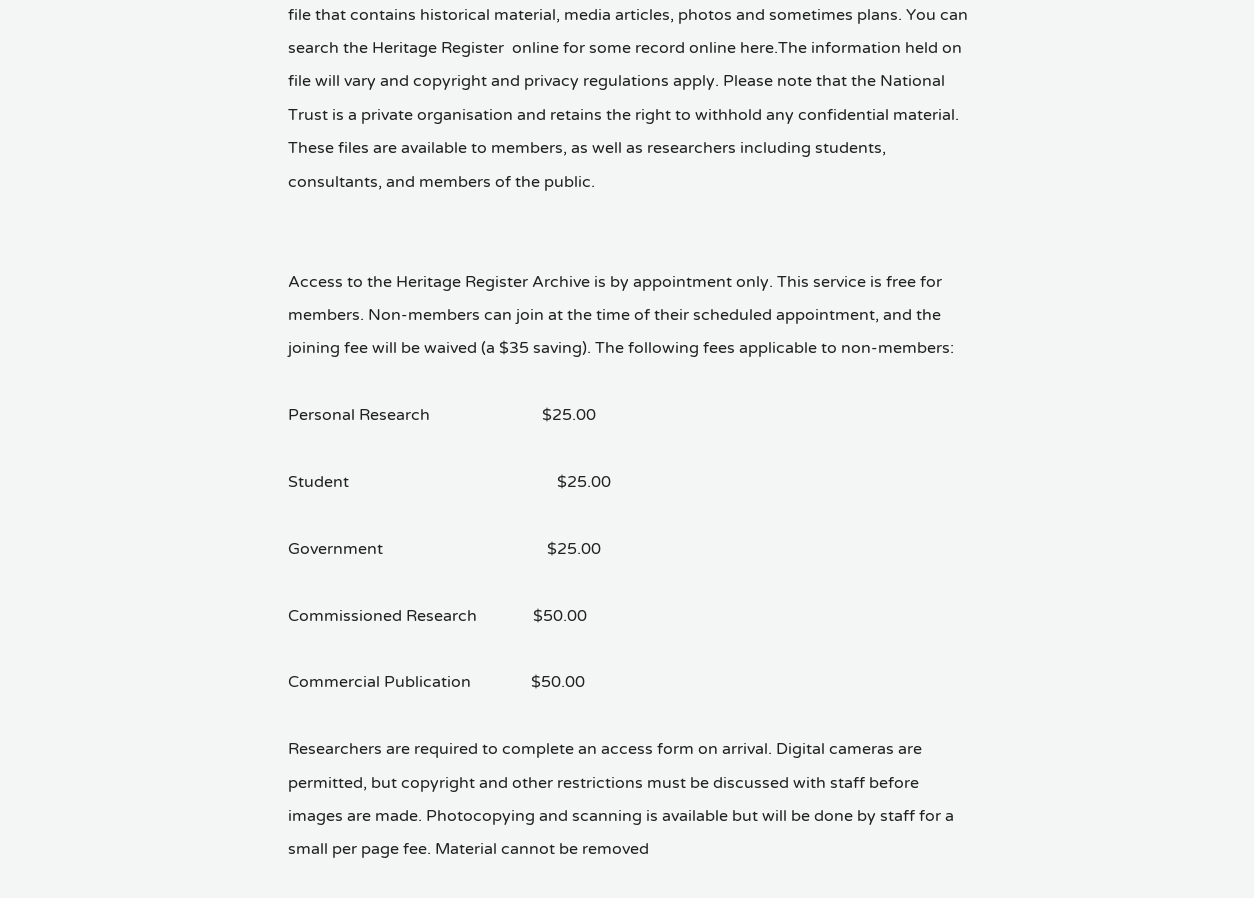file that contains historical material, media articles, photos and sometimes plans. You can search the Heritage Register  online for some record online here.The information held on file will vary and copyright and privacy regulations apply. Please note that the National Trust is a private organisation and retains the right to withhold any confidential material. These files are available to members, as well as researchers including students, consultants, and members of the public.


Access to the Heritage Register Archive is by appointment only. This service is free for members. Non-members can join at the time of their scheduled appointment, and the joining fee will be waived (a $35 saving). The following fees applicable to non-members:

Personal Research                            $25.00

Student                                                    $25.00

Government                                         $25.00

Commissioned Research              $50.00

Commercial Publication               $50.00

Researchers are required to complete an access form on arrival. Digital cameras are permitted, but copyright and other restrictions must be discussed with staff before images are made. Photocopying and scanning is available but will be done by staff for a small per page fee. Material cannot be removed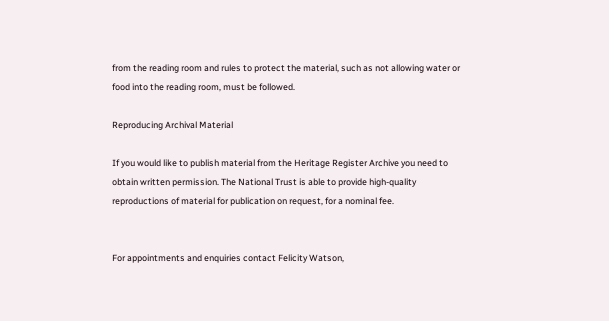from the reading room and rules to protect the material, such as not allowing water or food into the reading room, must be followed.

Reproducing Archival Material

If you would like to publish material from the Heritage Register Archive you need to obtain written permission. The National Trust is able to provide high-quality reproductions of material for publication on request, for a nominal fee.


For appointments and enquiries contact Felicity Watson,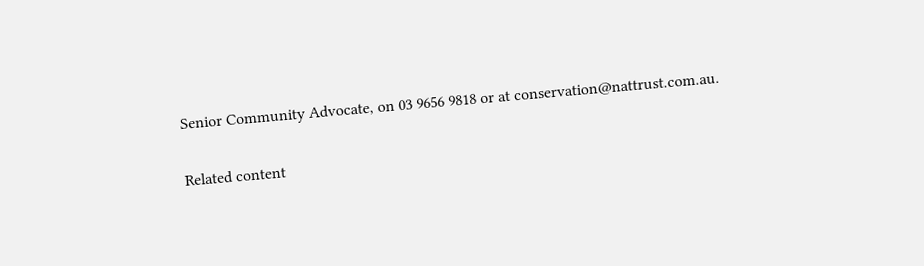Senior Community Advocate, on 03 9656 9818 or at conservation@nattrust.com.au.

Related content